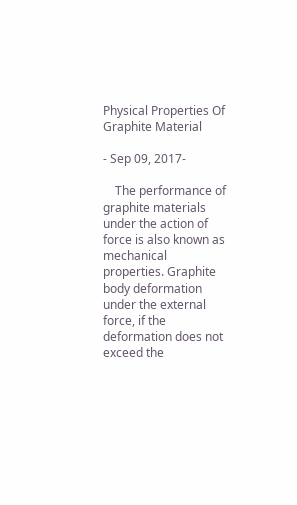Physical Properties Of Graphite Material

- Sep 09, 2017-

    The performance of graphite materials under the action of force is also known as mechanical properties. Graphite body deformation under the external force, if the deformation does not exceed the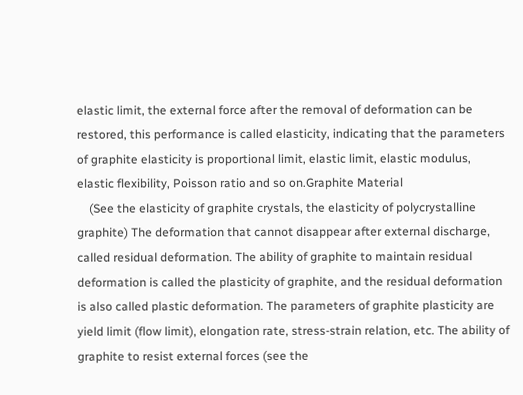elastic limit, the external force after the removal of deformation can be restored, this performance is called elasticity, indicating that the parameters of graphite elasticity is proportional limit, elastic limit, elastic modulus, elastic flexibility, Poisson ratio and so on.Graphite Material
    (See the elasticity of graphite crystals, the elasticity of polycrystalline graphite) The deformation that cannot disappear after external discharge, called residual deformation. The ability of graphite to maintain residual deformation is called the plasticity of graphite, and the residual deformation is also called plastic deformation. The parameters of graphite plasticity are yield limit (flow limit), elongation rate, stress-strain relation, etc. The ability of graphite to resist external forces (see the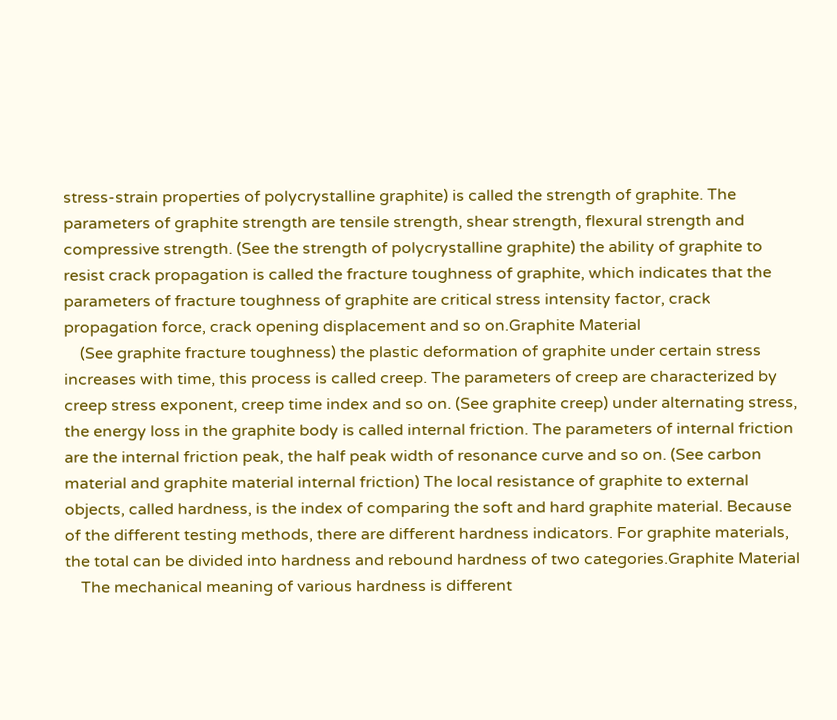stress-strain properties of polycrystalline graphite) is called the strength of graphite. The parameters of graphite strength are tensile strength, shear strength, flexural strength and compressive strength. (See the strength of polycrystalline graphite) the ability of graphite to resist crack propagation is called the fracture toughness of graphite, which indicates that the parameters of fracture toughness of graphite are critical stress intensity factor, crack propagation force, crack opening displacement and so on.Graphite Material
    (See graphite fracture toughness) the plastic deformation of graphite under certain stress increases with time, this process is called creep. The parameters of creep are characterized by creep stress exponent, creep time index and so on. (See graphite creep) under alternating stress, the energy loss in the graphite body is called internal friction. The parameters of internal friction are the internal friction peak, the half peak width of resonance curve and so on. (See carbon material and graphite material internal friction) The local resistance of graphite to external objects, called hardness, is the index of comparing the soft and hard graphite material. Because of the different testing methods, there are different hardness indicators. For graphite materials, the total can be divided into hardness and rebound hardness of two categories.Graphite Material
    The mechanical meaning of various hardness is different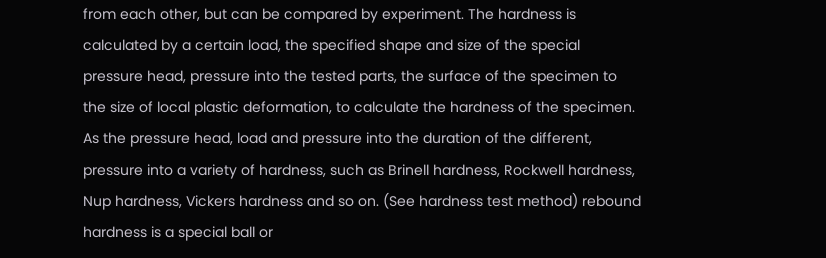from each other, but can be compared by experiment. The hardness is calculated by a certain load, the specified shape and size of the special pressure head, pressure into the tested parts, the surface of the specimen to the size of local plastic deformation, to calculate the hardness of the specimen. As the pressure head, load and pressure into the duration of the different, pressure into a variety of hardness, such as Brinell hardness, Rockwell hardness, Nup hardness, Vickers hardness and so on. (See hardness test method) rebound hardness is a special ball or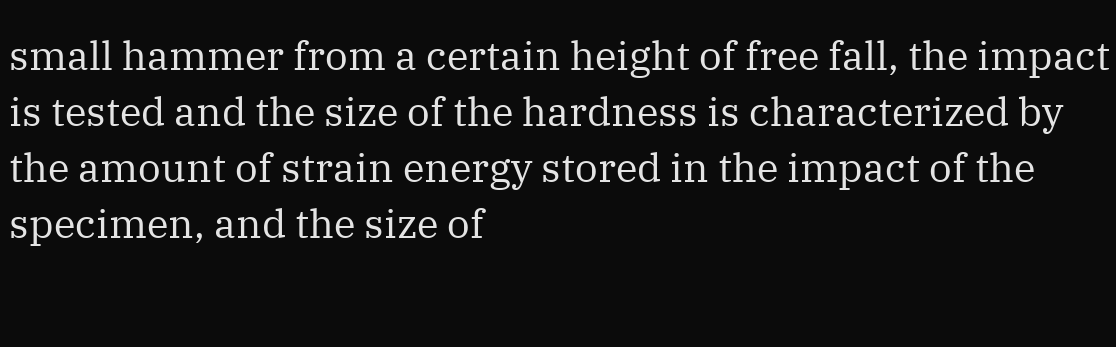small hammer from a certain height of free fall, the impact is tested and the size of the hardness is characterized by the amount of strain energy stored in the impact of the specimen, and the size of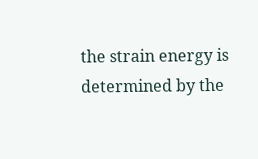the strain energy is determined by the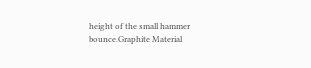height of the small hammer bounce.Graphite Material